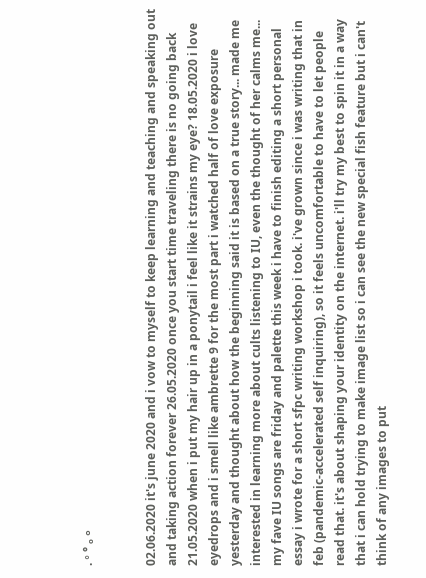. ॰ ° ₒ ৹


02.06.2020 it's june 2020 and i vow to myself to keep learning and teaching and speaking out and taking action forever 26.05.2020 once you start time traveling there is no going back 21.05.2020 when i put my hair up in a ponytail i feel like it strains my eye? 18.05.2020 i love eyedrops and i smell like ambrette 9 for the most part i watched half of love exposure yesterday and thought about how the beginning said it is based on a true story... made me interested in learning more about cults listening to IU, even the thought of her calms me... my fave IU songs are friday and palette this week i have to finish editing a short personal essay i wrote for a short sfpc writing workshop i took. i've grown since i was writing that in feb (pandemic-accelerated self inquiring), so it feels uncomfortable to have to let people read that. it's about shaping your identity on the internet. i'll try my best to spin it in a way that i can hold trying to make image list so i can see the new special fish feature but i can't think of any images to put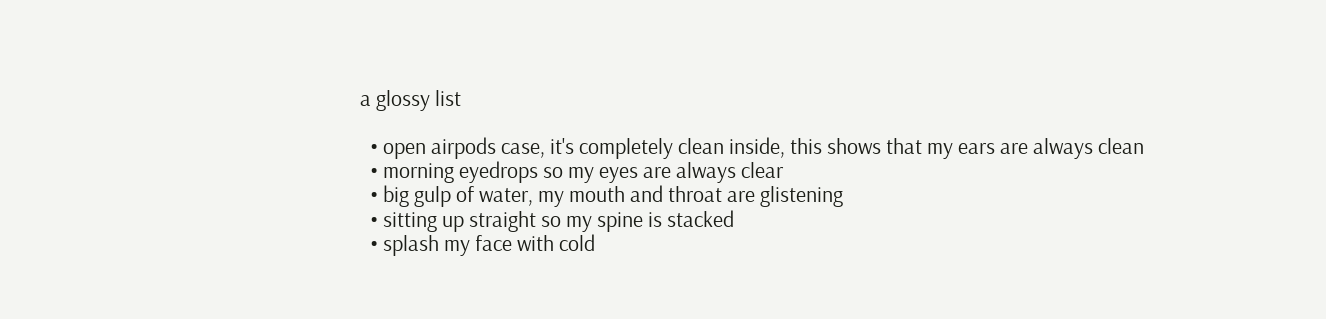a glossy list

  • open airpods case, it's completely clean inside, this shows that my ears are always clean
  • morning eyedrops so my eyes are always clear
  • big gulp of water, my mouth and throat are glistening
  • sitting up straight so my spine is stacked
  • splash my face with cold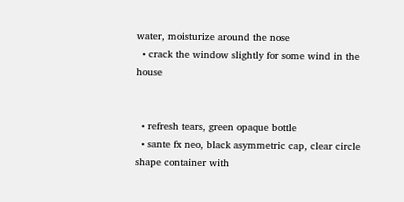water, moisturize around the nose
  • crack the window slightly for some wind in the house


  • refresh tears, green opaque bottle
  • sante fx neo, black asymmetric cap, clear circle shape container with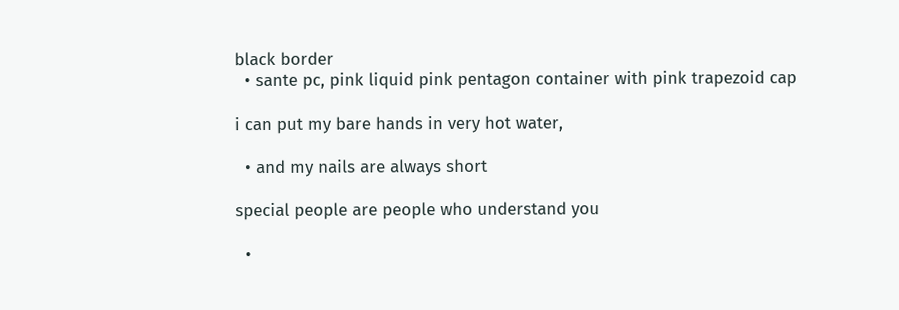black border
  • sante pc, pink liquid pink pentagon container with pink trapezoid cap

i can put my bare hands in very hot water,

  • and my nails are always short

special people are people who understand you

  •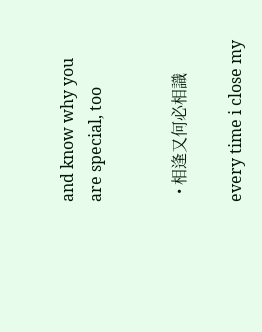and know why you are special, too


  • 相逢又何必相識

every time i close my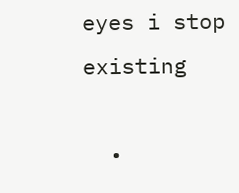eyes i stop existing

  •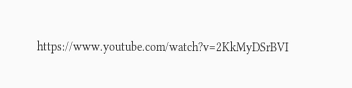https://www.youtube.com/watch?v=2KkMyDSrBVI